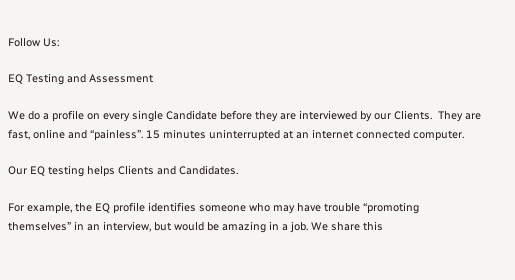Follow Us:

EQ Testing and Assessment

We do a profile on every single Candidate before they are interviewed by our Clients.  They are fast, online and “painless”. 15 minutes uninterrupted at an internet connected computer.

Our EQ testing helps Clients and Candidates.

For example, the EQ profile identifies someone who may have trouble “promoting themselves” in an interview, but would be amazing in a job. We share this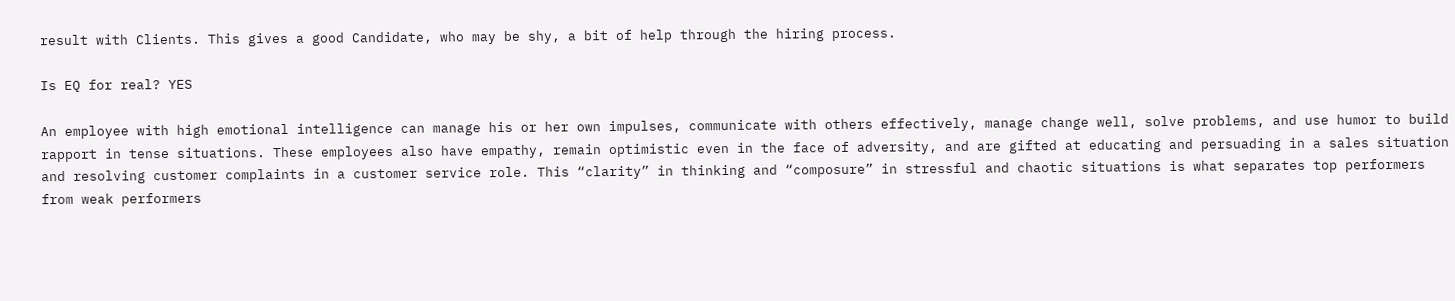result with Clients. This gives a good Candidate, who may be shy, a bit of help through the hiring process.

Is EQ for real? YES

An employee with high emotional intelligence can manage his or her own impulses, communicate with others effectively, manage change well, solve problems, and use humor to build rapport in tense situations. These employees also have empathy, remain optimistic even in the face of adversity, and are gifted at educating and persuading in a sales situation and resolving customer complaints in a customer service role. This “clarity” in thinking and “composure” in stressful and chaotic situations is what separates top performers from weak performers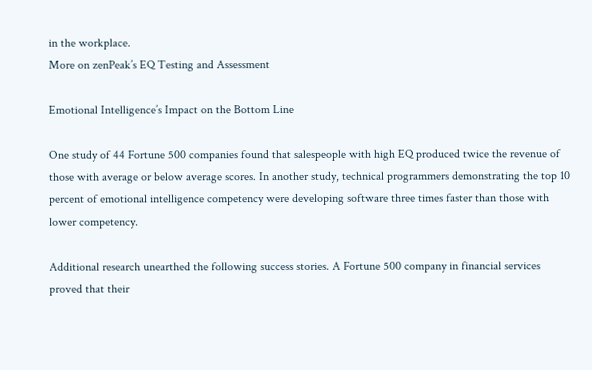in the workplace.
More on zenPeak’s EQ Testing and Assessment

Emotional Intelligence’s Impact on the Bottom Line

One study of 44 Fortune 500 companies found that salespeople with high EQ produced twice the revenue of those with average or below average scores. In another study, technical programmers demonstrating the top 10 percent of emotional intelligence competency were developing software three times faster than those with lower competency.

Additional research unearthed the following success stories. A Fortune 500 company in financial services proved that their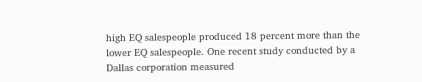high EQ salespeople produced 18 percent more than the lower EQ salespeople. One recent study conducted by a Dallas corporation measured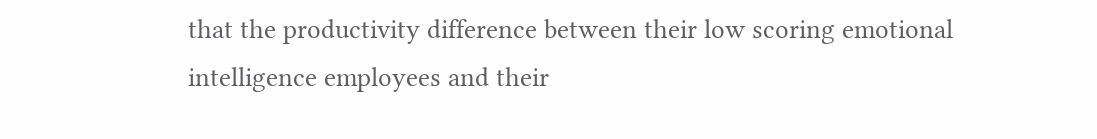that the productivity difference between their low scoring emotional intelligence employees and their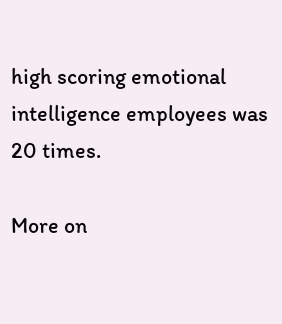high scoring emotional intelligence employees was 20 times.

More on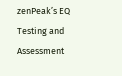zenPeak’s EQ Testing and Assessment